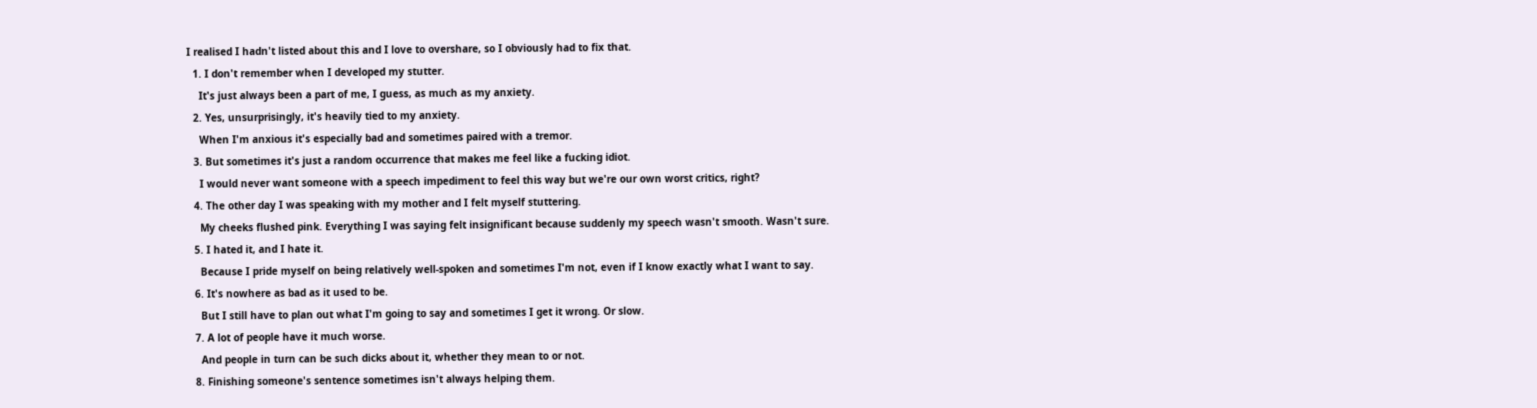I realised I hadn't listed about this and I love to overshare, so I obviously had to fix that.
  1. I don't remember when I developed my stutter.
    It's just always been a part of me, I guess, as much as my anxiety.
  2. Yes, unsurprisingly, it's heavily tied to my anxiety.
    When I'm anxious it's especially bad and sometimes paired with a tremor.
  3. But sometimes it's just a random occurrence that makes me feel like a fucking idiot.
    I would never want someone with a speech impediment to feel this way but we're our own worst critics, right?
  4. The other day I was speaking with my mother and I felt myself stuttering.
    My cheeks flushed pink. Everything I was saying felt insignificant because suddenly my speech wasn't smooth. Wasn't sure.
  5. I hated it, and I hate it.
    Because I pride myself on being relatively well-spoken and sometimes I'm not, even if I know exactly what I want to say.
  6. It's nowhere as bad as it used to be.
    But I still have to plan out what I'm going to say and sometimes I get it wrong. Or slow.
  7. A lot of people have it much worse.
    And people in turn can be such dicks about it, whether they mean to or not.
  8. Finishing someone's sentence sometimes isn't always helping them.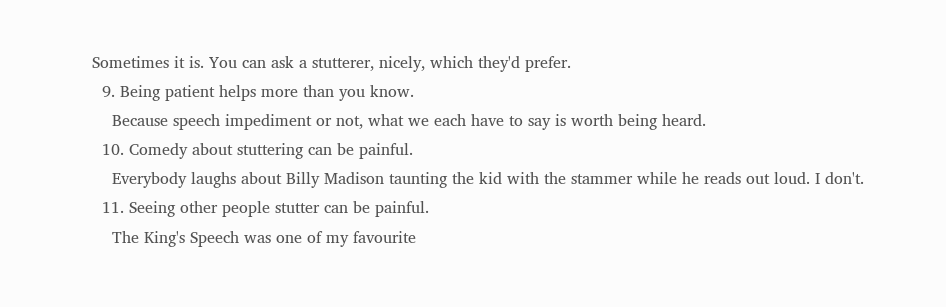Sometimes it is. You can ask a stutterer, nicely, which they'd prefer.
  9. Being patient helps more than you know.
    Because speech impediment or not, what we each have to say is worth being heard.
  10. Comedy about stuttering can be painful.
    Everybody laughs about Billy Madison taunting the kid with the stammer while he reads out loud. I don't.
  11. Seeing other people stutter can be painful.
    The King's Speech was one of my favourite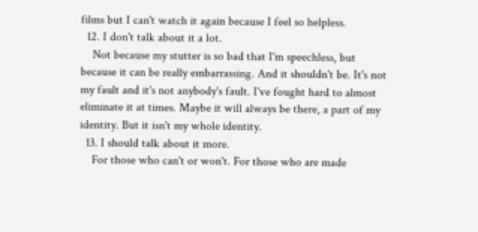films but I can't watch it again because I feel so helpless.
  12. I don't talk about it a lot.
    Not because my stutter is so bad that I'm speechless, but because it can be really embarrassing. And it shouldn't be. It's not my fault and it's not anybody's fault. I've fought hard to almost eliminate it at times. Maybe it will always be there, a part of my identity. But it isn't my whole identity.
  13. I should talk about it more.
    For those who can't or won't. For those who are made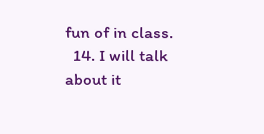fun of in class.
  14. I will talk about it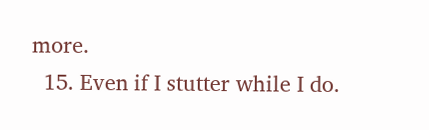more.
  15. Even if I stutter while I do.